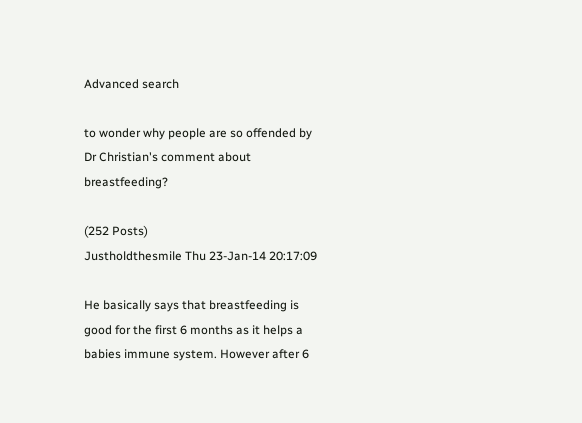Advanced search

to wonder why people are so offended by Dr Christian's comment about breastfeeding?

(252 Posts)
Justholdthesmile Thu 23-Jan-14 20:17:09

He basically says that breastfeeding is good for the first 6 months as it helps a babies immune system. However after 6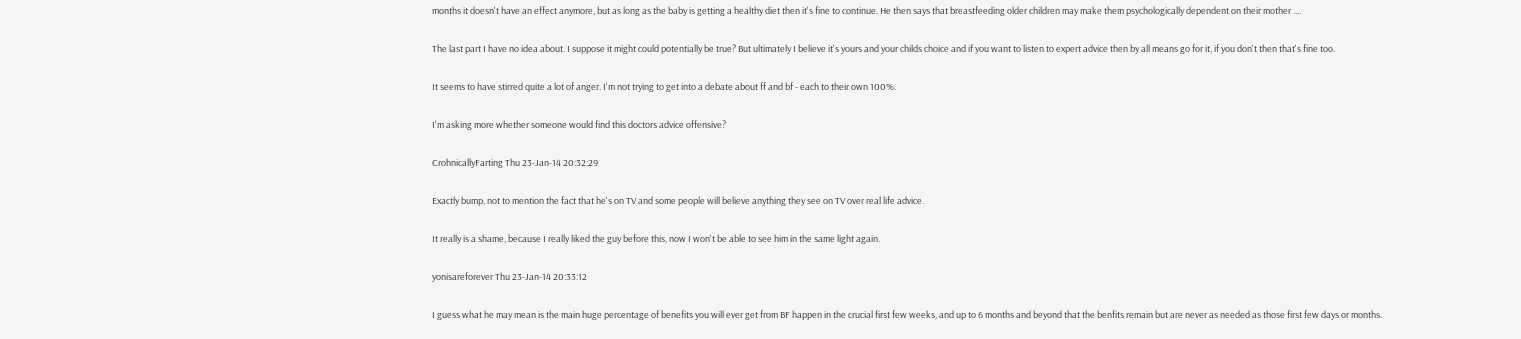months it doesn't have an effect anymore, but as long as the baby is getting a healthy diet then it's fine to continue. He then says that breastfeeding older children may make them psychologically dependent on their mother ....

The last part I have no idea about. I suppose it might could potentially be true? But ultimately I believe it's yours and your childs choice and if you want to listen to expert advice then by all means go for it, if you don't then that's fine too.

It seems to have stirred quite a lot of anger. I'm not trying to get into a debate about ff and bf - each to their own 100%.

I'm asking more whether someone would find this doctors advice offensive?

CrohnicallyFarting Thu 23-Jan-14 20:32:29

Exactly bump, not to mention the fact that he's on TV and some people will believe anything they see on TV over real life advice.

It really is a shame, because I really liked the guy before this, now I won't be able to see him in the same light again.

yonisareforever Thu 23-Jan-14 20:33:12

I guess what he may mean is the main huge percentage of benefits you will ever get from BF happen in the crucial first few weeks, and up to 6 months and beyond that the benfits remain but are never as needed as those first few days or months.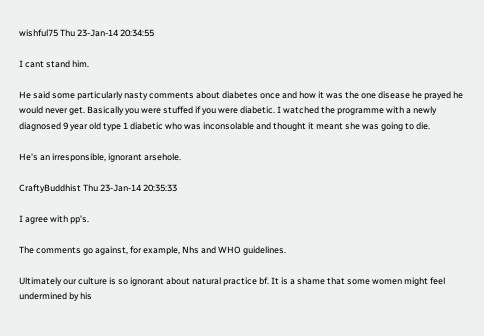wishful75 Thu 23-Jan-14 20:34:55

I cant stand him.

He said some particularly nasty comments about diabetes once and how it was the one disease he prayed he would never get. Basically you were stuffed if you were diabetic. I watched the programme with a newly diagnosed 9 year old type 1 diabetic who was inconsolable and thought it meant she was going to die.

He's an irresponsible, ignorant arsehole.

CraftyBuddhist Thu 23-Jan-14 20:35:33

I agree with pp's.

The comments go against, for example, Nhs and WHO guidelines.

Ultimately our culture is so ignorant about natural practice bf. It is a shame that some women might feel undermined by his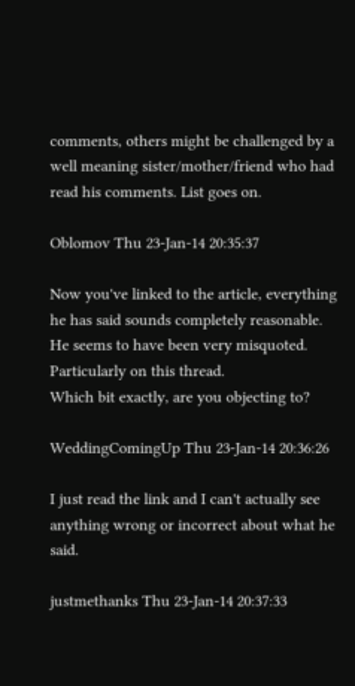comments, others might be challenged by a well meaning sister/mother/friend who had read his comments. List goes on.

Oblomov Thu 23-Jan-14 20:35:37

Now you've linked to the article, everything he has said sounds completely reasonable.
He seems to have been very misquoted. Particularly on this thread.
Which bit exactly, are you objecting to?

WeddingComingUp Thu 23-Jan-14 20:36:26

I just read the link and I can't actually see anything wrong or incorrect about what he said.

justmethanks Thu 23-Jan-14 20:37:33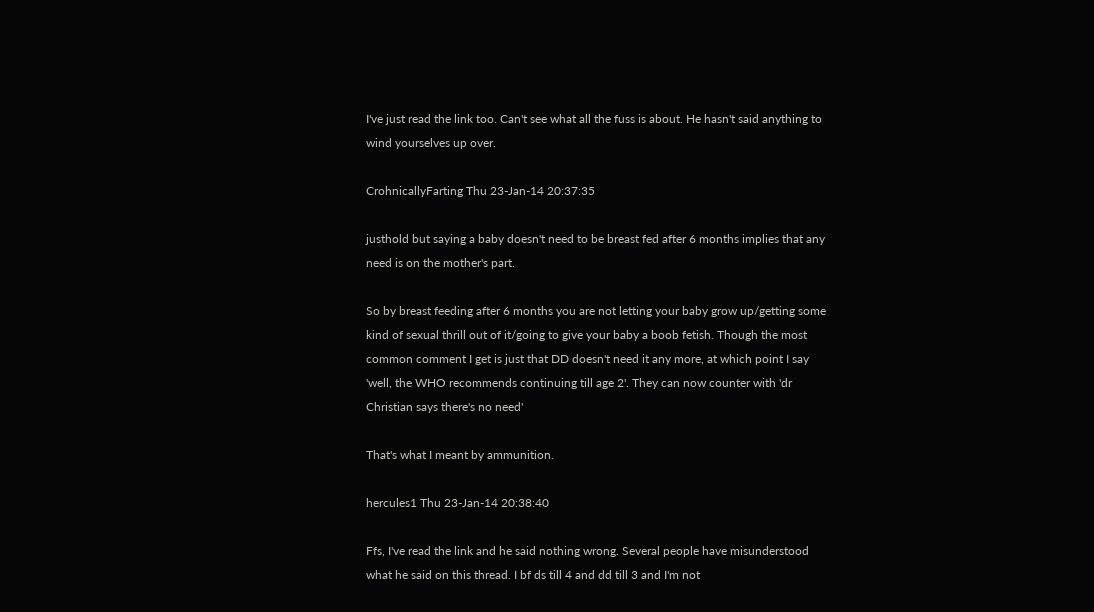I've just read the link too. Can't see what all the fuss is about. He hasn't said anything to wind yourselves up over.

CrohnicallyFarting Thu 23-Jan-14 20:37:35

justhold but saying a baby doesn't need to be breast fed after 6 months implies that any need is on the mother's part.

So by breast feeding after 6 months you are not letting your baby grow up/getting some kind of sexual thrill out of it/going to give your baby a boob fetish. Though the most common comment I get is just that DD doesn't need it any more, at which point I say 'well, the WHO recommends continuing till age 2'. They can now counter with 'dr Christian says there's no need'

That's what I meant by ammunition.

hercules1 Thu 23-Jan-14 20:38:40

Ffs, I've read the link and he said nothing wrong. Several people have misunderstood what he said on this thread. I bf ds till 4 and dd till 3 and I'm not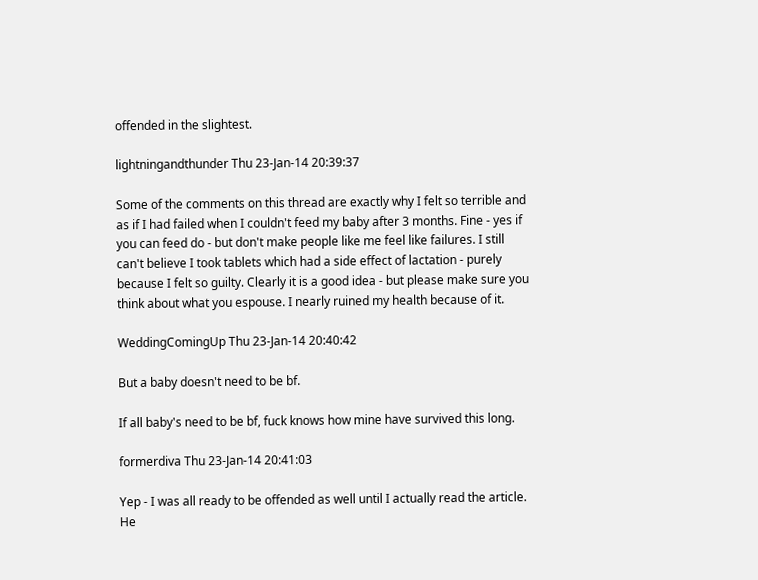offended in the slightest.

lightningandthunder Thu 23-Jan-14 20:39:37

Some of the comments on this thread are exactly why I felt so terrible and as if I had failed when I couldn't feed my baby after 3 months. Fine - yes if you can feed do - but don't make people like me feel like failures. I still can't believe I took tablets which had a side effect of lactation - purely because I felt so guilty. Clearly it is a good idea - but please make sure you think about what you espouse. I nearly ruined my health because of it.

WeddingComingUp Thu 23-Jan-14 20:40:42

But a baby doesn't need to be bf.

If all baby's need to be bf, fuck knows how mine have survived this long.

formerdiva Thu 23-Jan-14 20:41:03

Yep - I was all ready to be offended as well until I actually read the article. He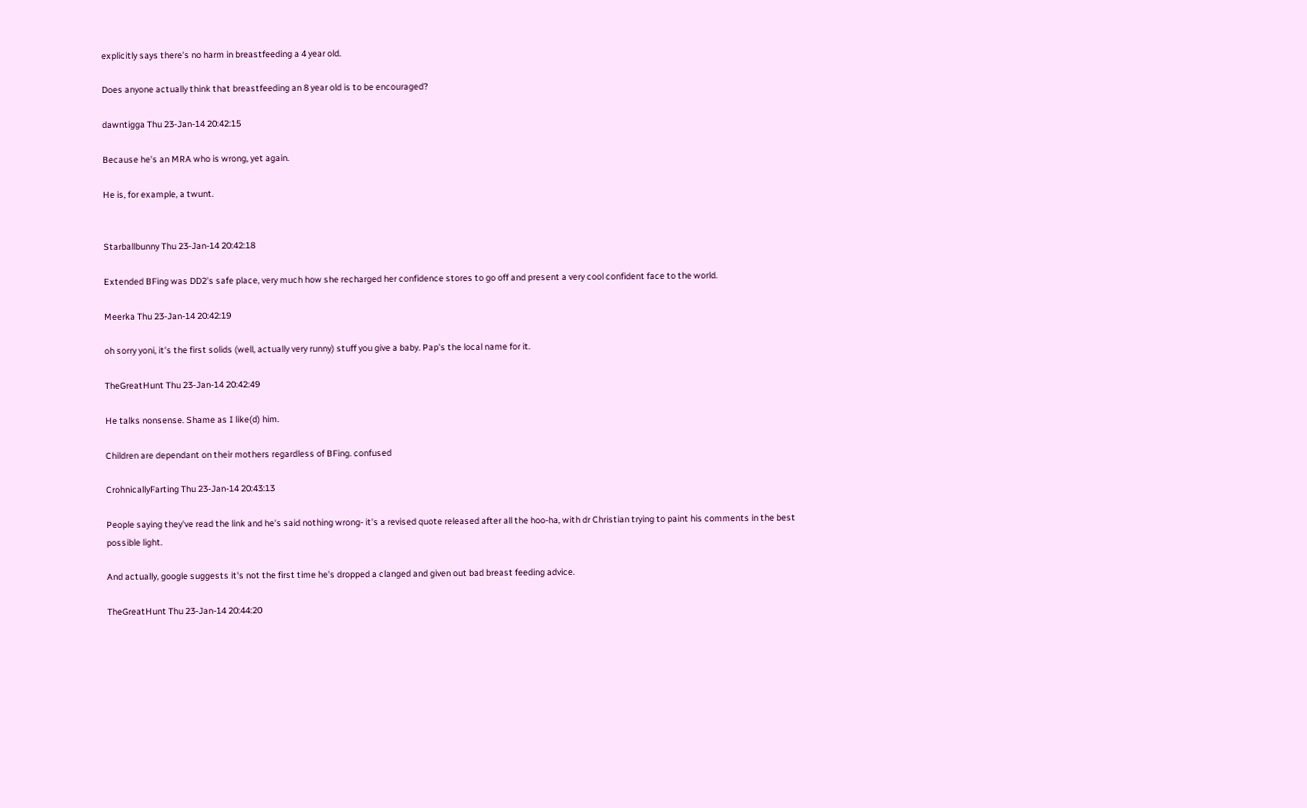explicitly says there's no harm in breastfeeding a 4 year old.

Does anyone actually think that breastfeeding an 8 year old is to be encouraged?

dawntigga Thu 23-Jan-14 20:42:15

Because he's an MRA who is wrong, yet again.

He is, for example, a twunt.


Starballbunny Thu 23-Jan-14 20:42:18

Extended BFing was DD2's safe place, very much how she recharged her confidence stores to go off and present a very cool confident face to the world.

Meerka Thu 23-Jan-14 20:42:19

oh sorry yoni, it's the first solids (well, actually very runny) stuff you give a baby. Pap's the local name for it.

TheGreatHunt Thu 23-Jan-14 20:42:49

He talks nonsense. Shame as I like(d) him.

Children are dependant on their mothers regardless of BFing. confused

CrohnicallyFarting Thu 23-Jan-14 20:43:13

People saying they've read the link and he's said nothing wrong- it's a revised quote released after all the hoo-ha, with dr Christian trying to paint his comments in the best possible light.

And actually, google suggests it's not the first time he's dropped a clanged and given out bad breast feeding advice.

TheGreatHunt Thu 23-Jan-14 20:44:20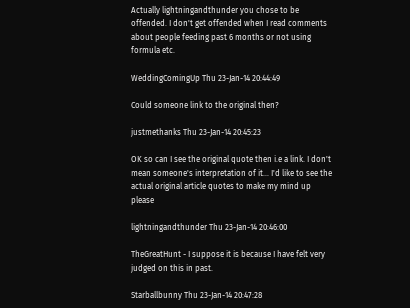Actually lightningandthunder you chose to be offended. I don't get offended when I read comments about people feeding past 6 months or not using formula etc.

WeddingComingUp Thu 23-Jan-14 20:44:49

Could someone link to the original then?

justmethanks Thu 23-Jan-14 20:45:23

OK so can I see the original quote then i.e a link. I don't mean someone's interpretation of it... I'd like to see the actual original article quotes to make my mind up please

lightningandthunder Thu 23-Jan-14 20:46:00

TheGreatHunt - I suppose it is because I have felt very judged on this in past.

Starballbunny Thu 23-Jan-14 20:47:28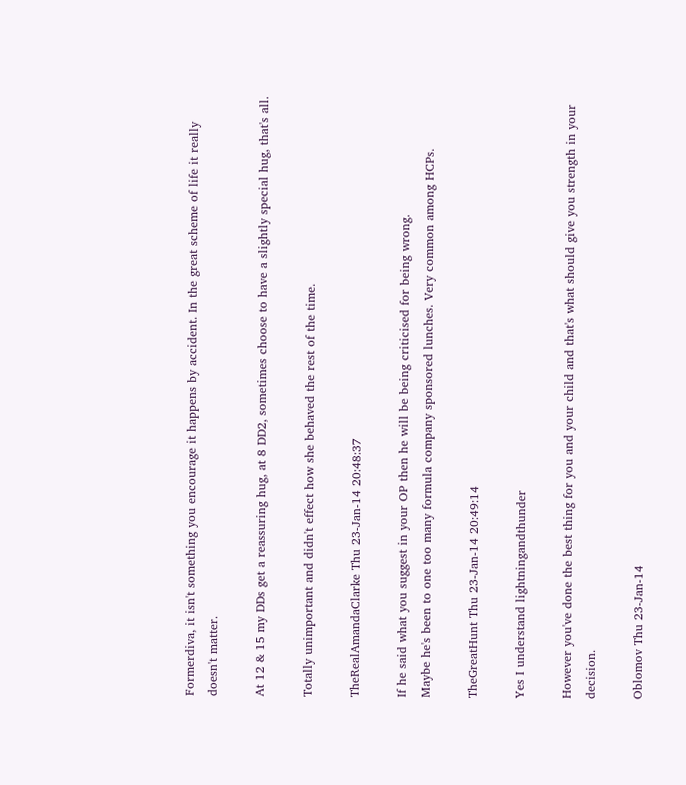Formerdiva, it isn't something you encourage it happens by accident. In the great scheme of life it really doesn't matter.

At 12 & 15 my DDs get a reassuring hug, at 8 DD2, sometimes choose to have a slightly special hug, that's all.

Totally unimportant and didn't effect how she behaved the rest of the time.

TheRealAmandaClarke Thu 23-Jan-14 20:48:37

If he said what you suggest in your OP then he will be being criticised for being wrong.
Maybe he's been to one too many formula company sponsored lunches. Very common among HCPs.

TheGreatHunt Thu 23-Jan-14 20:49:14

Yes I understand lightningandthunder

However you've done the best thing for you and your child and that's what should give you strength in your decision.

Oblomov Thu 23-Jan-14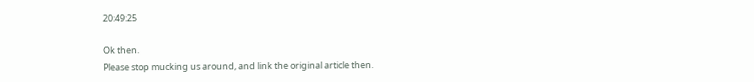20:49:25

Ok then.
Please stop mucking us around, and link the original article then.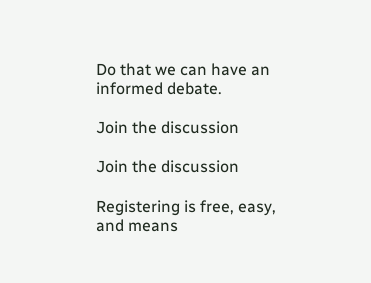Do that we can have an informed debate.

Join the discussion

Join the discussion

Registering is free, easy, and means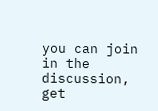you can join in the discussion, get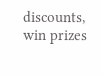discounts, win prizes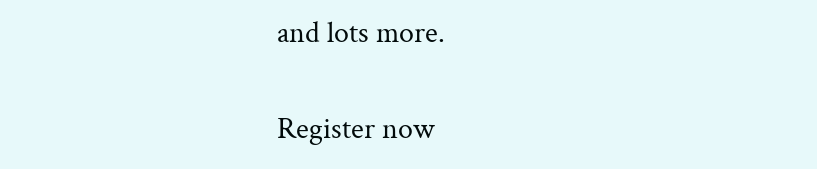and lots more.

Register now